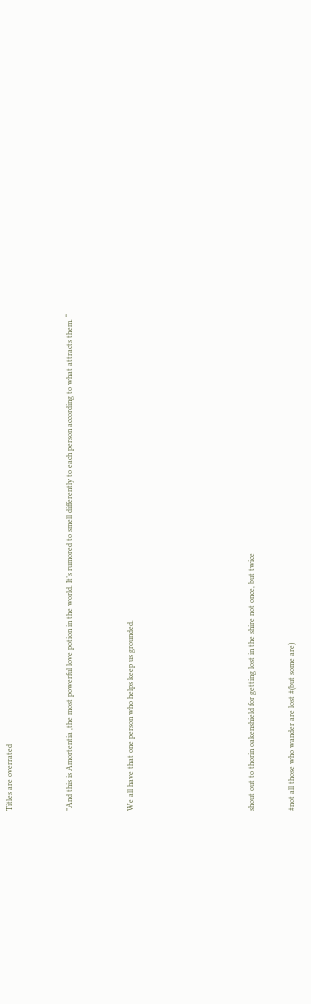Titles are overrated


”And this is Amortentia ,the most powerful love potion in the world. It’s rumored to smell differently to each person according to what attracts them. “


We all have that one person who helps keep us grounded.





shout out to thorin oakenshield for getting lost in the shire not once, but twice

#not all those who wander are lost #(but some are)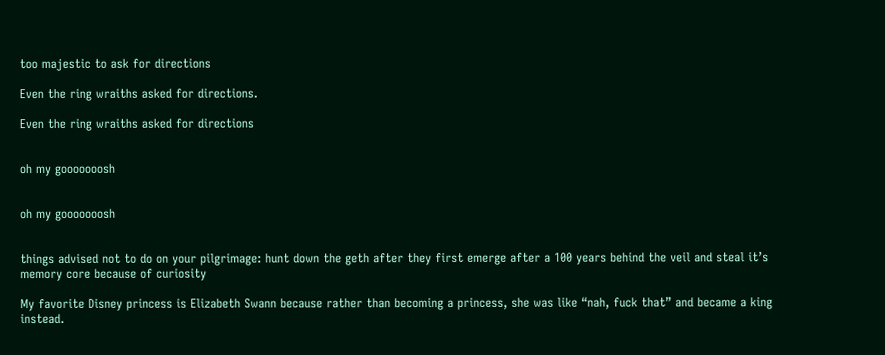too majestic to ask for directions

Even the ring wraiths asked for directions.

Even the ring wraiths asked for directions


oh my gooooooosh


oh my gooooooosh


things advised not to do on your pilgrimage: hunt down the geth after they first emerge after a 100 years behind the veil and steal it’s memory core because of curiosity

My favorite Disney princess is Elizabeth Swann because rather than becoming a princess, she was like “nah, fuck that” and became a king instead.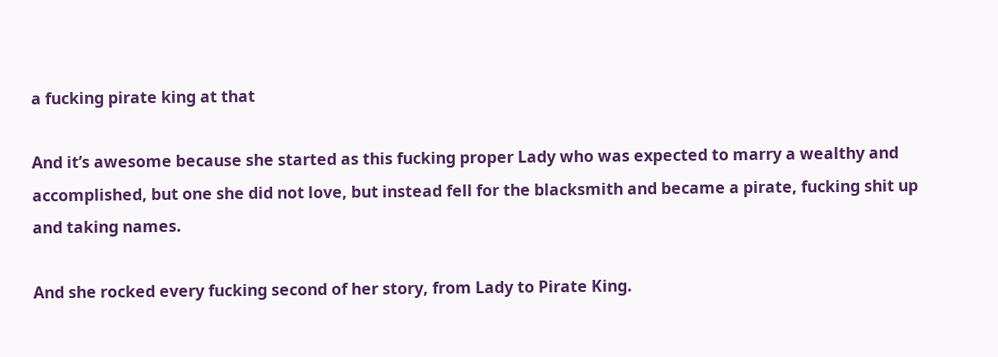a fucking pirate king at that

And it’s awesome because she started as this fucking proper Lady who was expected to marry a wealthy and accomplished, but one she did not love, but instead fell for the blacksmith and became a pirate, fucking shit up and taking names.

And she rocked every fucking second of her story, from Lady to Pirate King.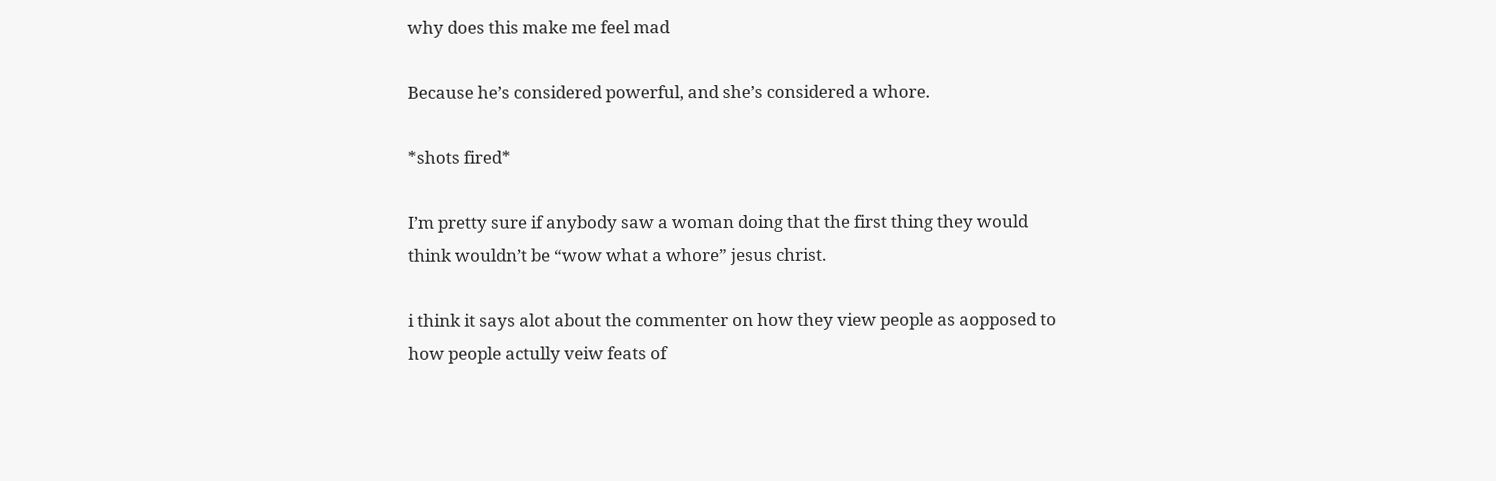why does this make me feel mad

Because he’s considered powerful, and she’s considered a whore.

*shots fired*

I’m pretty sure if anybody saw a woman doing that the first thing they would think wouldn’t be “wow what a whore” jesus christ.

i think it says alot about the commenter on how they view people as aopposed to how people actully veiw feats of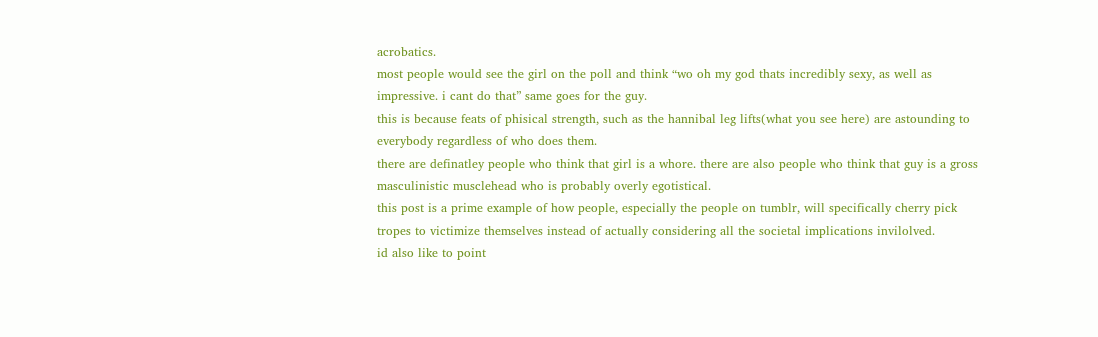acrobatics.
most people would see the girl on the poll and think “wo oh my god thats incredibly sexy, as well as impressive. i cant do that” same goes for the guy.
this is because feats of phisical strength, such as the hannibal leg lifts(what you see here) are astounding to everybody regardless of who does them.
there are definatley people who think that girl is a whore. there are also people who think that guy is a gross masculinistic musclehead who is probably overly egotistical.
this post is a prime example of how people, especially the people on tumblr, will specifically cherry pick tropes to victimize themselves instead of actually considering all the societal implications invilolved.
id also like to point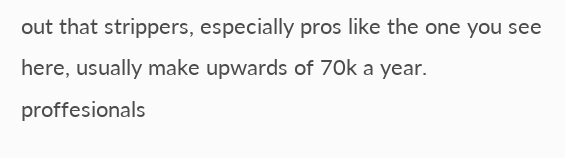out that strippers, especially pros like the one you see here, usually make upwards of 70k a year. proffesionals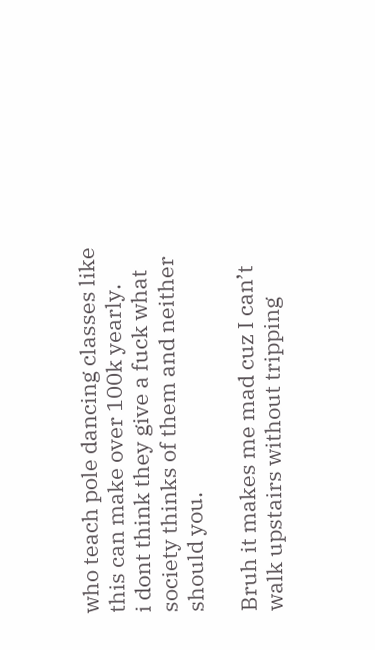who teach pole dancing classes like this can make over 100k yearly.
i dont think they give a fuck what society thinks of them and neither should you.

Bruh it makes me mad cuz I can’t walk upstairs without tripping